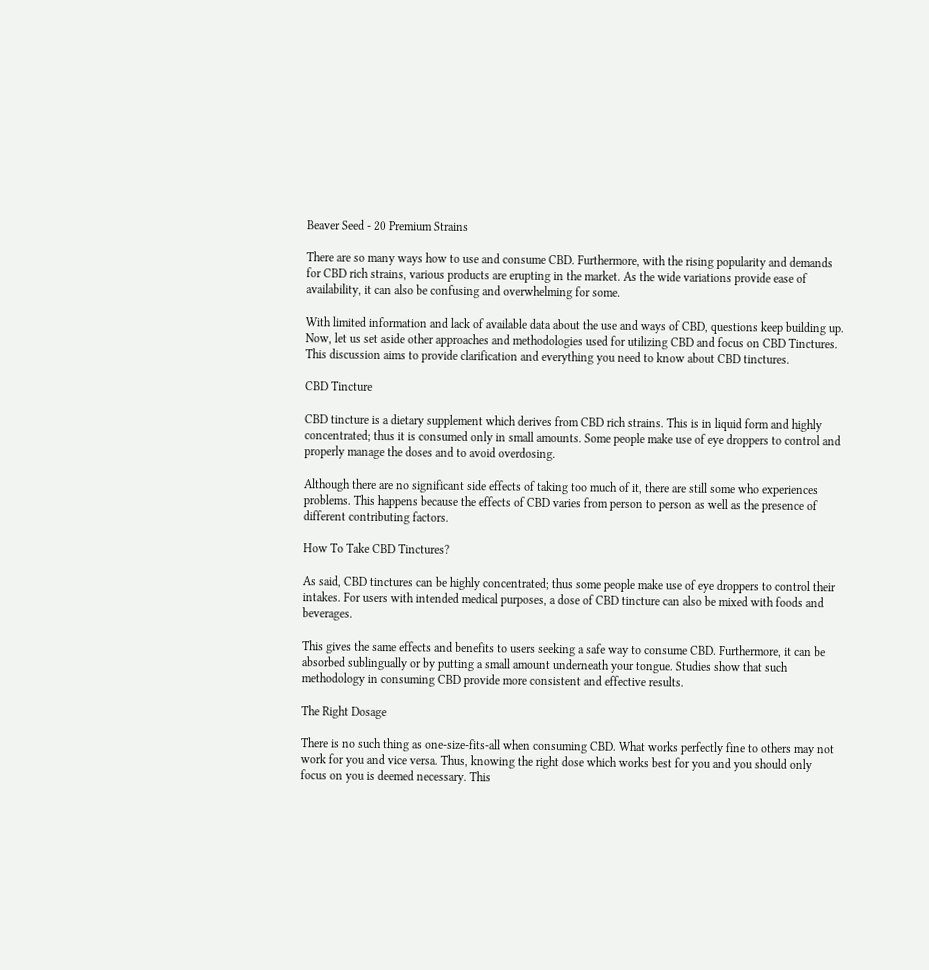Beaver Seed - 20 Premium Strains

There are so many ways how to use and consume CBD. Furthermore, with the rising popularity and demands for CBD rich strains, various products are erupting in the market. As the wide variations provide ease of availability, it can also be confusing and overwhelming for some.

With limited information and lack of available data about the use and ways of CBD, questions keep building up. Now, let us set aside other approaches and methodologies used for utilizing CBD and focus on CBD Tinctures. This discussion aims to provide clarification and everything you need to know about CBD tinctures.

CBD Tincture

CBD tincture is a dietary supplement which derives from CBD rich strains. This is in liquid form and highly concentrated; thus it is consumed only in small amounts. Some people make use of eye droppers to control and properly manage the doses and to avoid overdosing.

Although there are no significant side effects of taking too much of it, there are still some who experiences problems. This happens because the effects of CBD varies from person to person as well as the presence of different contributing factors.

How To Take CBD Tinctures?

As said, CBD tinctures can be highly concentrated; thus some people make use of eye droppers to control their intakes. For users with intended medical purposes, a dose of CBD tincture can also be mixed with foods and beverages.

This gives the same effects and benefits to users seeking a safe way to consume CBD. Furthermore, it can be absorbed sublingually or by putting a small amount underneath your tongue. Studies show that such methodology in consuming CBD provide more consistent and effective results.

The Right Dosage

There is no such thing as one-size-fits-all when consuming CBD. What works perfectly fine to others may not work for you and vice versa. Thus, knowing the right dose which works best for you and you should only focus on you is deemed necessary. This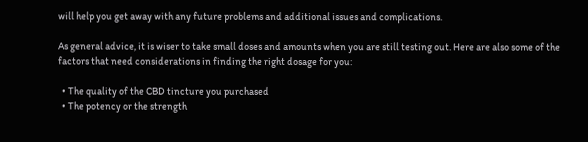will help you get away with any future problems and additional issues and complications.

As general advice, it is wiser to take small doses and amounts when you are still testing out. Here are also some of the factors that need considerations in finding the right dosage for you:

  • The quality of the CBD tincture you purchased
  • The potency or the strength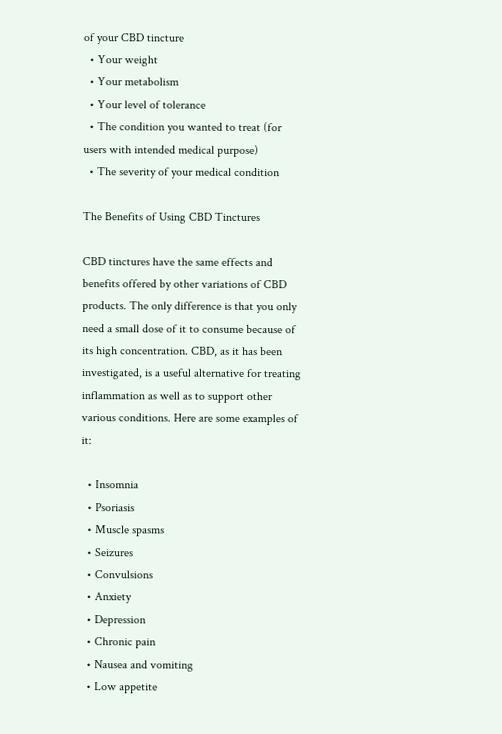of your CBD tincture
  • Your weight
  • Your metabolism
  • Your level of tolerance
  • The condition you wanted to treat (for users with intended medical purpose)
  • The severity of your medical condition

The Benefits of Using CBD Tinctures

CBD tinctures have the same effects and benefits offered by other variations of CBD products. The only difference is that you only need a small dose of it to consume because of its high concentration. CBD, as it has been investigated, is a useful alternative for treating inflammation as well as to support other various conditions. Here are some examples of it:

  • Insomnia
  • Psoriasis
  • Muscle spasms
  • Seizures
  • Convulsions
  • Anxiety
  • Depression
  • Chronic pain
  • Nausea and vomiting
  • Low appetite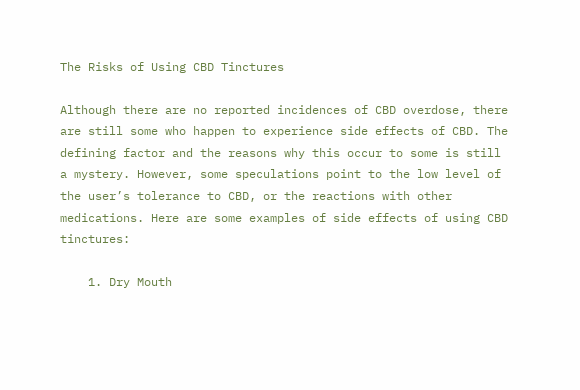The Risks of Using CBD Tinctures

Although there are no reported incidences of CBD overdose, there are still some who happen to experience side effects of CBD. The defining factor and the reasons why this occur to some is still a mystery. However, some speculations point to the low level of the user’s tolerance to CBD, or the reactions with other medications. Here are some examples of side effects of using CBD tinctures:

    1. Dry Mouth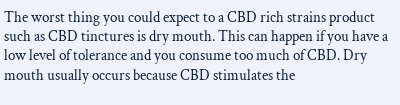The worst thing you could expect to a CBD rich strains product such as CBD tinctures is dry mouth. This can happen if you have a low level of tolerance and you consume too much of CBD. Dry mouth usually occurs because CBD stimulates the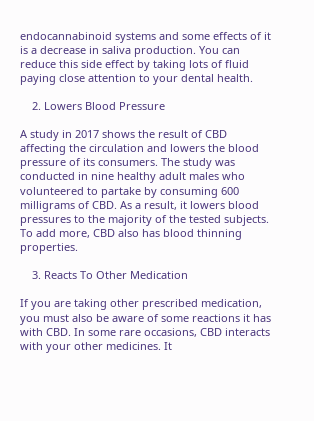endocannabinoid systems and some effects of it is a decrease in saliva production. You can reduce this side effect by taking lots of fluid paying close attention to your dental health.

    2. Lowers Blood Pressure

A study in 2017 shows the result of CBD affecting the circulation and lowers the blood pressure of its consumers. The study was conducted in nine healthy adult males who volunteered to partake by consuming 600 milligrams of CBD. As a result, it lowers blood pressures to the majority of the tested subjects. To add more, CBD also has blood thinning properties.

    3. Reacts To Other Medication

If you are taking other prescribed medication, you must also be aware of some reactions it has with CBD. In some rare occasions, CBD interacts with your other medicines. It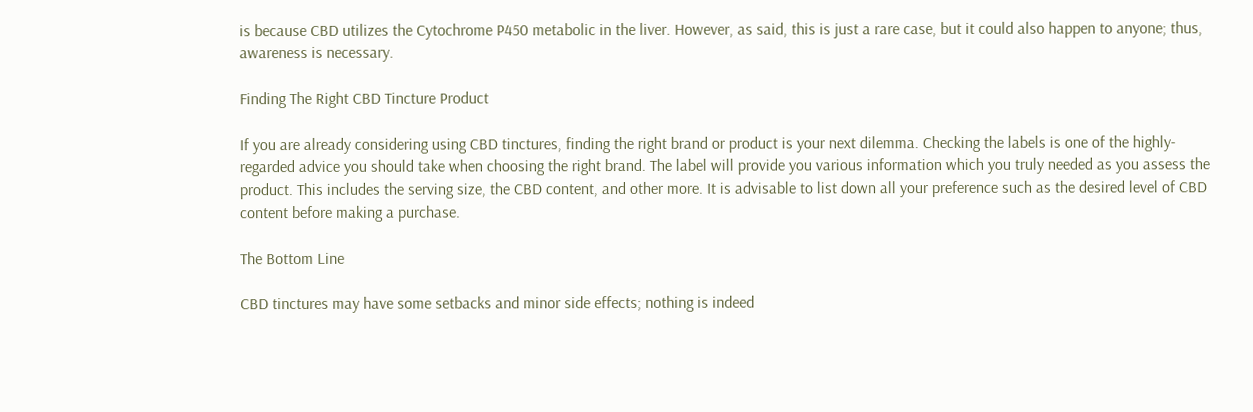is because CBD utilizes the Cytochrome P450 metabolic in the liver. However, as said, this is just a rare case, but it could also happen to anyone; thus, awareness is necessary.

Finding The Right CBD Tincture Product

If you are already considering using CBD tinctures, finding the right brand or product is your next dilemma. Checking the labels is one of the highly-regarded advice you should take when choosing the right brand. The label will provide you various information which you truly needed as you assess the product. This includes the serving size, the CBD content, and other more. It is advisable to list down all your preference such as the desired level of CBD content before making a purchase.

The Bottom Line

CBD tinctures may have some setbacks and minor side effects; nothing is indeed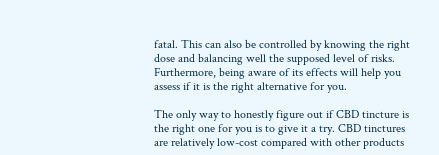fatal. This can also be controlled by knowing the right dose and balancing well the supposed level of risks. Furthermore, being aware of its effects will help you assess if it is the right alternative for you.

The only way to honestly figure out if CBD tincture is the right one for you is to give it a try. CBD tinctures are relatively low-cost compared with other products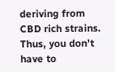deriving from CBD rich strains. Thus, you don’t have to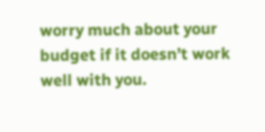worry much about your budget if it doesn’t work well with you.